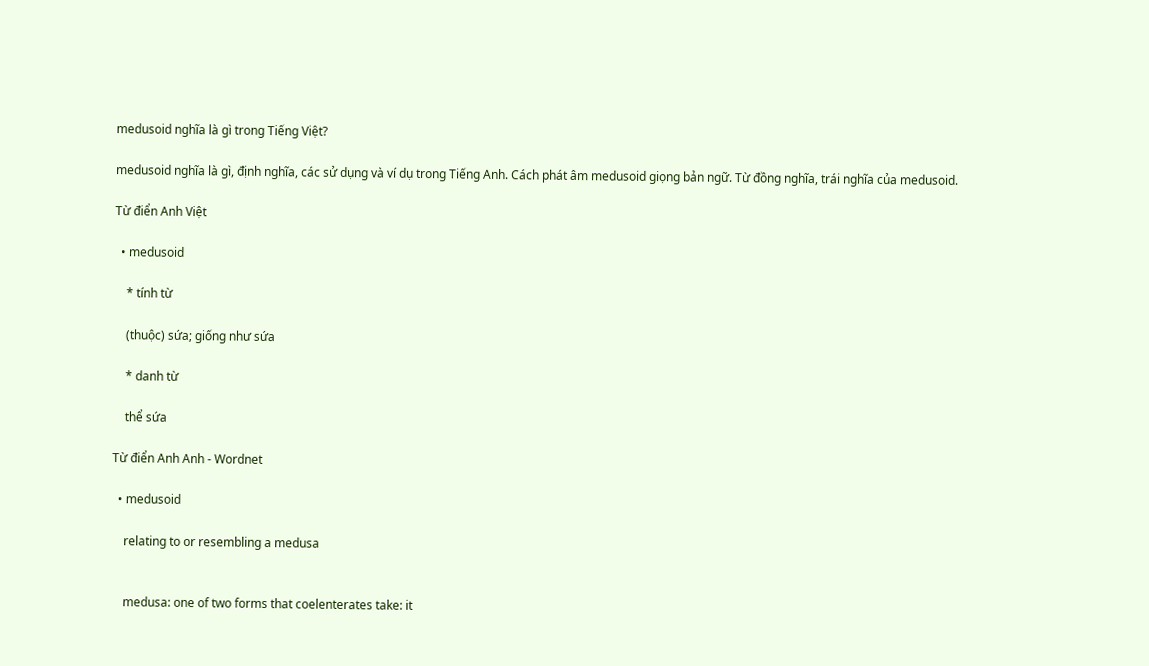medusoid nghĩa là gì trong Tiếng Việt?

medusoid nghĩa là gì, định nghĩa, các sử dụng và ví dụ trong Tiếng Anh. Cách phát âm medusoid giọng bản ngữ. Từ đồng nghĩa, trái nghĩa của medusoid.

Từ điển Anh Việt

  • medusoid

    * tính từ

    (thuộc) sứa; giống như sứa

    * danh từ

    thể sứa

Từ điển Anh Anh - Wordnet

  • medusoid

    relating to or resembling a medusa


    medusa: one of two forms that coelenterates take: it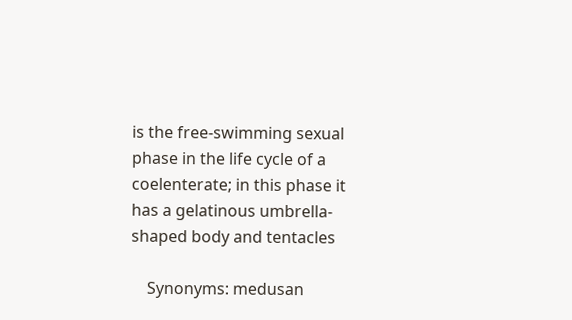is the free-swimming sexual phase in the life cycle of a coelenterate; in this phase it has a gelatinous umbrella-shaped body and tentacles

    Synonyms: medusan